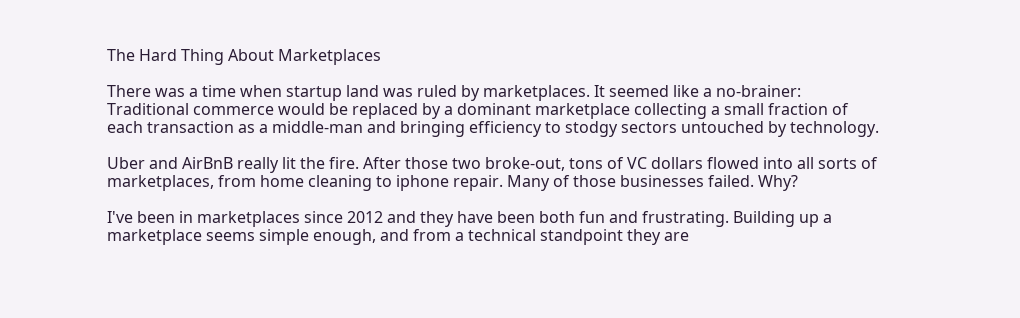The Hard Thing About Marketplaces

There was a time when startup land was ruled by marketplaces. It seemed like a no-brainer: Traditional commerce would be replaced by a dominant marketplace collecting a small fraction of each transaction as a middle-man and bringing efficiency to stodgy sectors untouched by technology.

Uber and AirBnB really lit the fire. After those two broke-out, tons of VC dollars flowed into all sorts of marketplaces, from home cleaning to iphone repair. Many of those businesses failed. Why?

I've been in marketplaces since 2012 and they have been both fun and frustrating. Building up a marketplace seems simple enough, and from a technical standpoint they are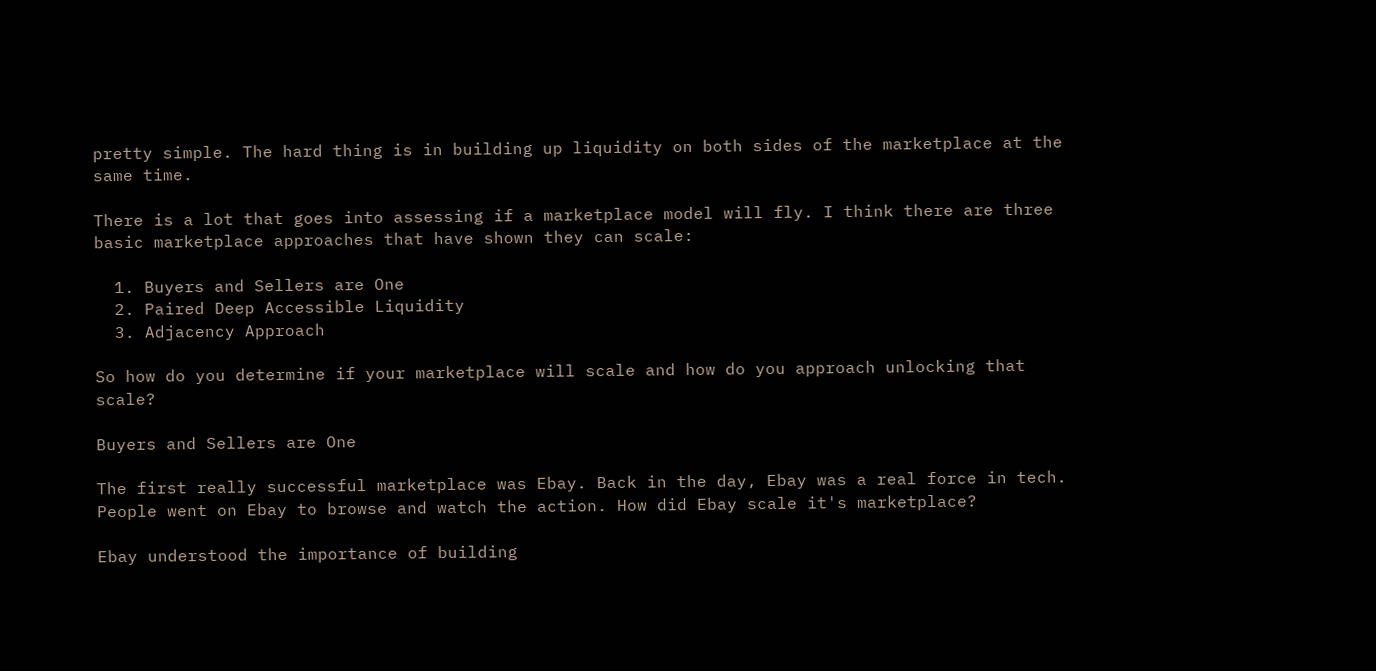pretty simple. The hard thing is in building up liquidity on both sides of the marketplace at the same time.

There is a lot that goes into assessing if a marketplace model will fly. I think there are three basic marketplace approaches that have shown they can scale:

  1. Buyers and Sellers are One
  2. Paired Deep Accessible Liquidity
  3. Adjacency Approach

So how do you determine if your marketplace will scale and how do you approach unlocking that scale?

Buyers and Sellers are One

The first really successful marketplace was Ebay. Back in the day, Ebay was a real force in tech. People went on Ebay to browse and watch the action. How did Ebay scale it's marketplace?

Ebay understood the importance of building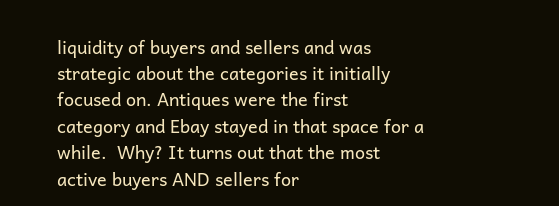liquidity of buyers and sellers and was strategic about the categories it initially focused on. Antiques were the first category and Ebay stayed in that space for a while.  Why? It turns out that the most active buyers AND sellers for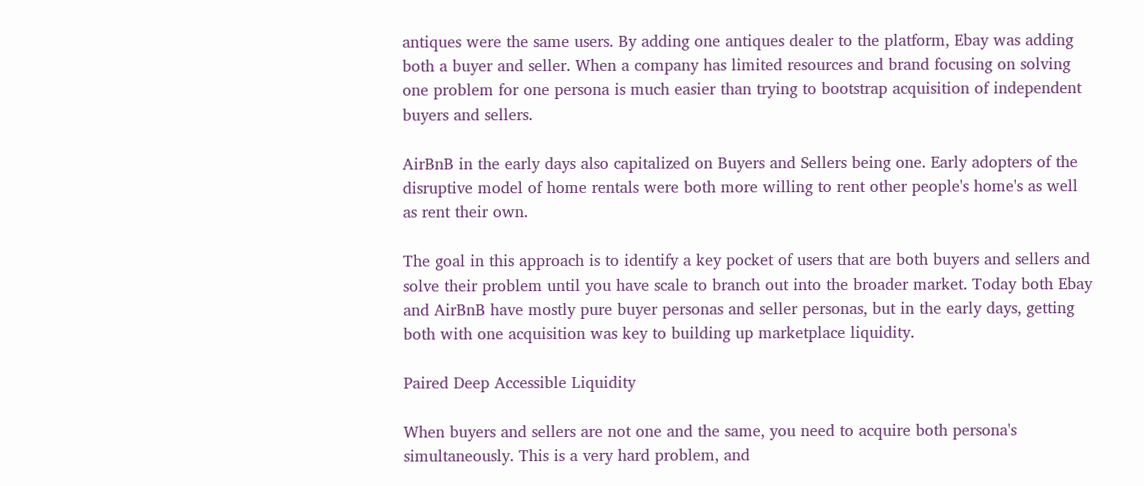antiques were the same users. By adding one antiques dealer to the platform, Ebay was adding both a buyer and seller. When a company has limited resources and brand focusing on solving one problem for one persona is much easier than trying to bootstrap acquisition of independent buyers and sellers.

AirBnB in the early days also capitalized on Buyers and Sellers being one. Early adopters of the disruptive model of home rentals were both more willing to rent other people's home's as well as rent their own.

The goal in this approach is to identify a key pocket of users that are both buyers and sellers and solve their problem until you have scale to branch out into the broader market. Today both Ebay and AirBnB have mostly pure buyer personas and seller personas, but in the early days, getting both with one acquisition was key to building up marketplace liquidity.

Paired Deep Accessible Liquidity

When buyers and sellers are not one and the same, you need to acquire both persona's simultaneously. This is a very hard problem, and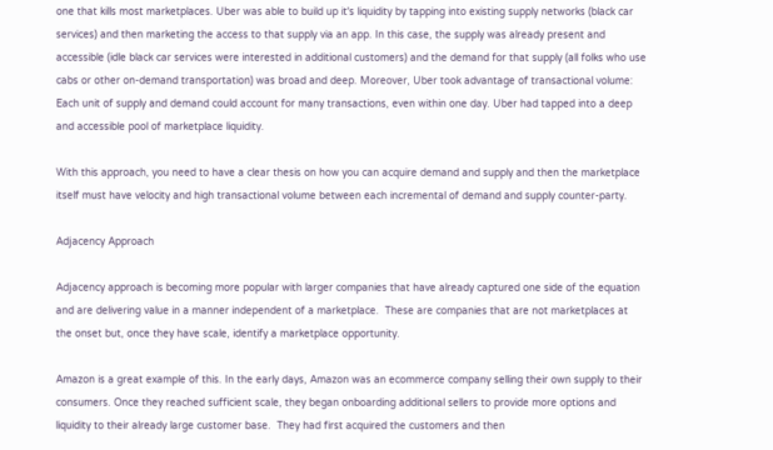one that kills most marketplaces. Uber was able to build up it's liquidity by tapping into existing supply networks (black car services) and then marketing the access to that supply via an app. In this case, the supply was already present and accessible (idle black car services were interested in additional customers) and the demand for that supply (all folks who use cabs or other on-demand transportation) was broad and deep. Moreover, Uber took advantage of transactional volume: Each unit of supply and demand could account for many transactions, even within one day. Uber had tapped into a deep and accessible pool of marketplace liquidity.

With this approach, you need to have a clear thesis on how you can acquire demand and supply and then the marketplace itself must have velocity and high transactional volume between each incremental of demand and supply counter-party.

Adjacency Approach

Adjacency approach is becoming more popular with larger companies that have already captured one side of the equation and are delivering value in a manner independent of a marketplace.  These are companies that are not marketplaces at the onset but, once they have scale, identify a marketplace opportunity.

Amazon is a great example of this. In the early days, Amazon was an ecommerce company selling their own supply to their consumers. Once they reached sufficient scale, they began onboarding additional sellers to provide more options and liquidity to their already large customer base.  They had first acquired the customers and then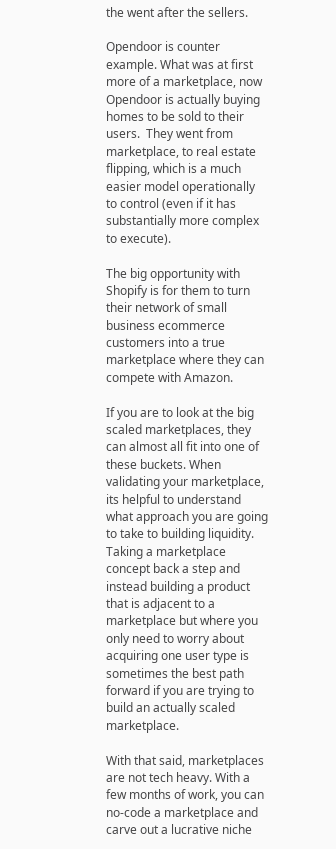the went after the sellers.

Opendoor is counter example. What was at first more of a marketplace, now Opendoor is actually buying homes to be sold to their users.  They went from marketplace, to real estate flipping, which is a much easier model operationally to control (even if it has substantially more complex to execute).

The big opportunity with Shopify is for them to turn their network of small business ecommerce customers into a true marketplace where they can compete with Amazon.

If you are to look at the big scaled marketplaces, they can almost all fit into one of these buckets. When validating your marketplace, its helpful to understand what approach you are going to take to building liquidity. Taking a marketplace concept back a step and instead building a product that is adjacent to a marketplace but where you only need to worry about acquiring one user type is sometimes the best path forward if you are trying to build an actually scaled marketplace.

With that said, marketplaces are not tech heavy. With a few months of work, you can no-code a marketplace and carve out a lucrative niche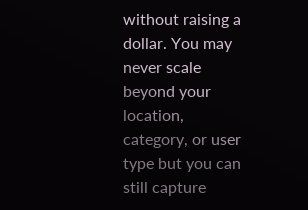without raising a dollar. You may never scale beyond your location, category, or user type but you can still capture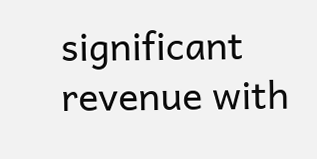significant revenue with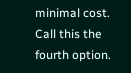minimal cost. Call this the fourth option.